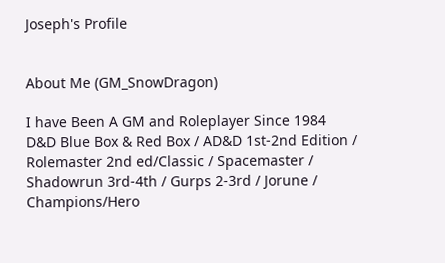Joseph's Profile


About Me (GM_SnowDragon)

I have Been A GM and Roleplayer Since 1984
D&D Blue Box & Red Box / AD&D 1st-2nd Edition / Rolemaster 2nd ed/Classic / Spacemaster / Shadowrun 3rd-4th / Gurps 2-3rd / Jorune / Champions/Hero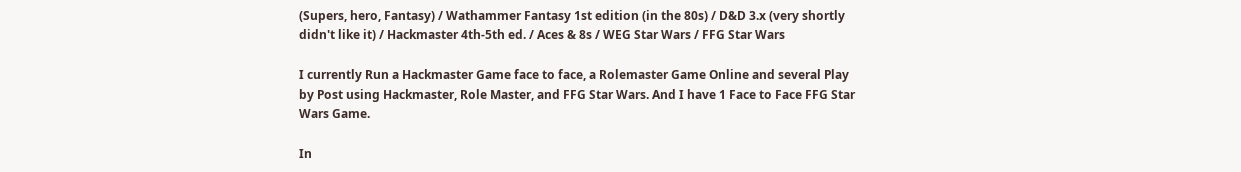(Supers, hero, Fantasy) / Wathammer Fantasy 1st edition (in the 80s) / D&D 3.x (very shortly didn't like it) / Hackmaster 4th-5th ed. / Aces & 8s / WEG Star Wars / FFG Star Wars

I currently Run a Hackmaster Game face to face, a Rolemaster Game Online and several Play by Post using Hackmaster, Role Master, and FFG Star Wars. And I have 1 Face to Face FFG Star Wars Game.

In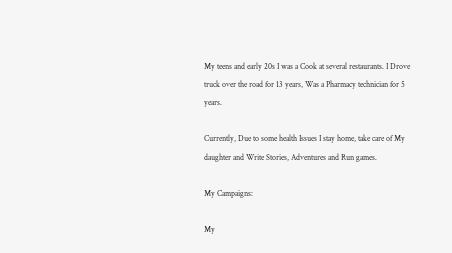My teens and early 20s I was a Cook at several restaurants. I Drove truck over the road for 13 years, Was a Pharmacy technician for 5 years.

Currently, Due to some health Issues I stay home, take care of My daughter and Write Stories, Adventures and Run games.

My Campaigns:

My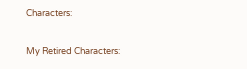Characters:

My Retired Characters: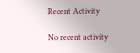Recent Activity

No recent activity